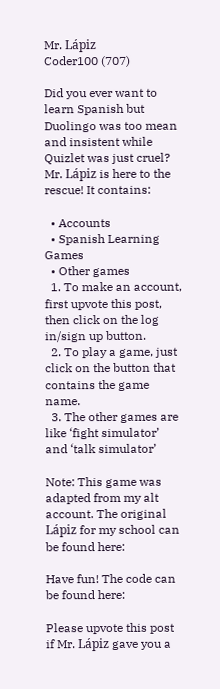Mr. Lápiz
Coder100 (707)

Did you ever want to learn Spanish but Duolingo was too mean and insistent while Quizlet was just cruel? Mr. Lápiz is here to the rescue! It contains:

  • Accounts
  • Spanish Learning Games
  • Other games
  1. To make an account, first upvote this post, then click on the log in/sign up button.
  2. To play a game, just click on the button that contains the game name.
  3. The other games are like ‘fight simulator’ and ‘talk simulator’

Note: This game was adapted from my alt account. The original Lápiz for my school can be found here:

Have fun! The code can be found here:

Please upvote this post if Mr. Lápiz gave you a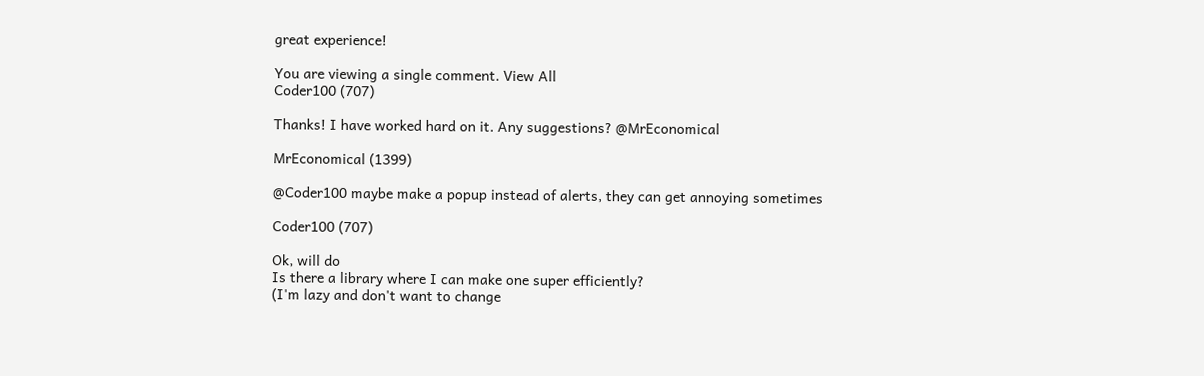great experience!

You are viewing a single comment. View All
Coder100 (707)

Thanks! I have worked hard on it. Any suggestions? @MrEconomical

MrEconomical (1399)

@Coder100 maybe make a popup instead of alerts, they can get annoying sometimes

Coder100 (707)

Ok, will do
Is there a library where I can make one super efficiently?
(I'm lazy and don't want to change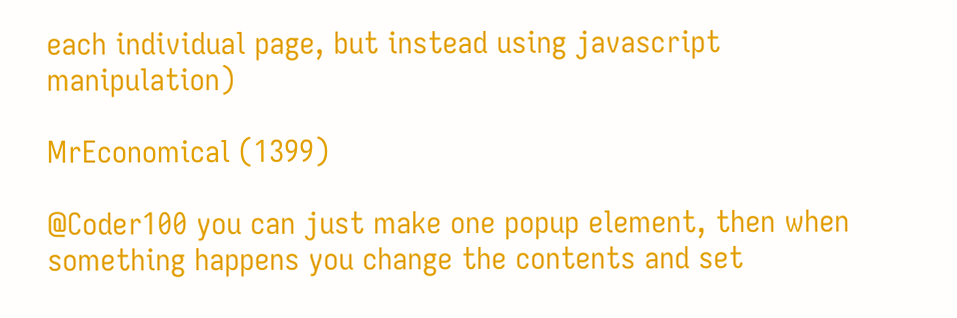each individual page, but instead using javascript manipulation)

MrEconomical (1399)

@Coder100 you can just make one popup element, then when something happens you change the contents and set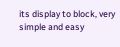its display to block, very simple and easy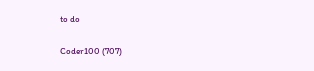to do

Coder100 (707)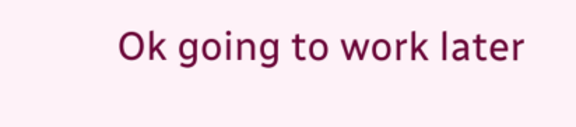Ok going to work later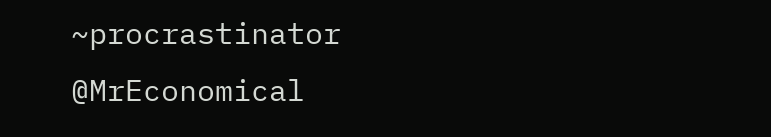~procrastinator @MrEconomical